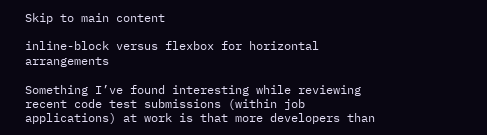Skip to main content

inline-block versus flexbox for horizontal arrangements

Something I’ve found interesting while reviewing recent code test submissions (within job applications) at work is that more developers than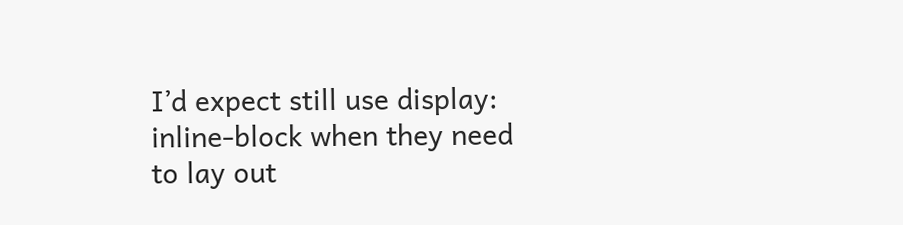I’d expect still use display: inline-block when they need to lay out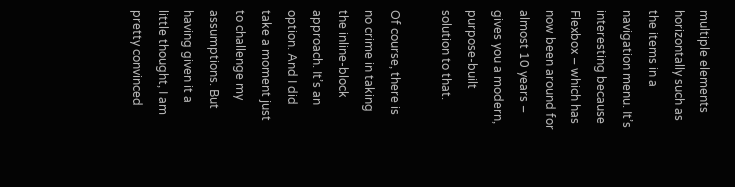multiple elements horizontally such as the items in a navigation menu. It’s interesting because Flexbox – which has now been around for almost 10 years – gives you a modern, purpose-built solution to that.

Of course, there is no crime in taking the inline-block approach. It’s an option. And I did take a moment just to challenge my assumptions. But having given it a little thought, I am pretty convinced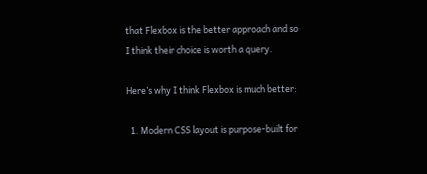that Flexbox is the better approach and so I think their choice is worth a query.

Here’s why I think Flexbox is much better:

  1. Modern CSS layout is purpose-built for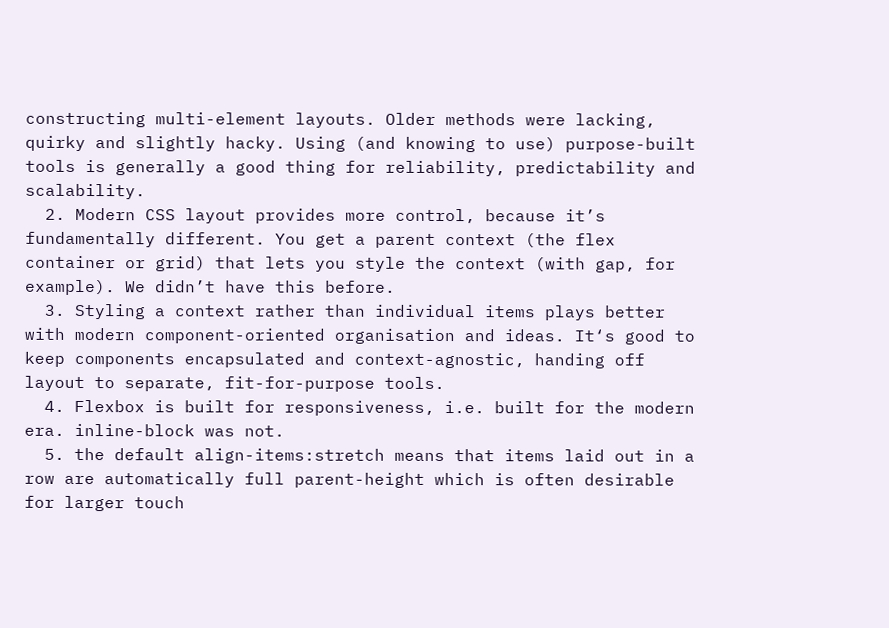constructing multi-element layouts. Older methods were lacking, quirky and slightly hacky. Using (and knowing to use) purpose-built tools is generally a good thing for reliability, predictability and scalability.
  2. Modern CSS layout provides more control, because it’s fundamentally different. You get a parent context (the flex container or grid) that lets you style the context (with gap, for example). We didn’t have this before.
  3. Styling a context rather than individual items plays better with modern component-oriented organisation and ideas. It‘s good to keep components encapsulated and context-agnostic, handing off layout to separate, fit-for-purpose tools.
  4. Flexbox is built for responsiveness, i.e. built for the modern era. inline-block was not.
  5. the default align-items:stretch means that items laid out in a row are automatically full parent-height which is often desirable for larger touch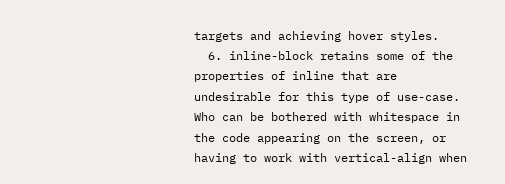targets and achieving hover styles.
  6. inline-block retains some of the properties of inline that are undesirable for this type of use-case. Who can be bothered with whitespace in the code appearing on the screen, or having to work with vertical-align when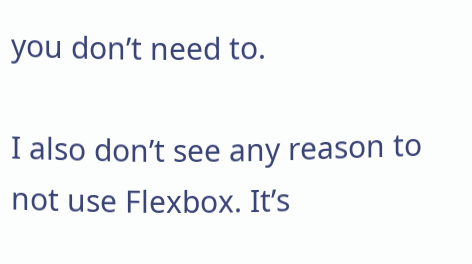you don’t need to.

I also don’t see any reason to not use Flexbox. It’s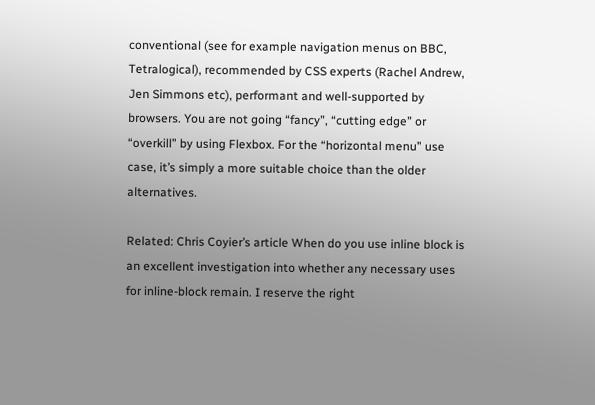conventional (see for example navigation menus on BBC, Tetralogical), recommended by CSS experts (Rachel Andrew, Jen Simmons etc), performant and well-supported by browsers. You are not going “fancy”, “cutting edge” or “overkill” by using Flexbox. For the “horizontal menu” use case, it’s simply a more suitable choice than the older alternatives.

Related: Chris Coyier’s article When do you use inline block is an excellent investigation into whether any necessary uses for inline-block remain. I reserve the right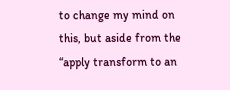to change my mind on this, but aside from the “apply transform to an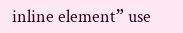inline element” use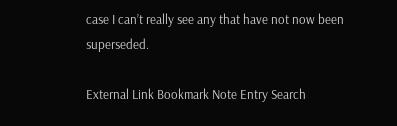case I can’t really see any that have not now been superseded.

External Link Bookmark Note Entry Search